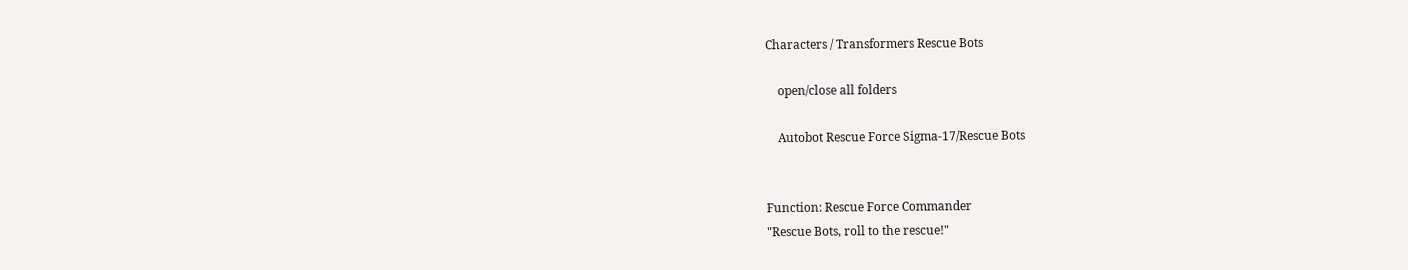Characters / Transformers Rescue Bots

    open/close all folders

    Autobot Rescue Force Sigma-17/Rescue Bots


Function: Rescue Force Commander
"Rescue Bots, roll to the rescue!"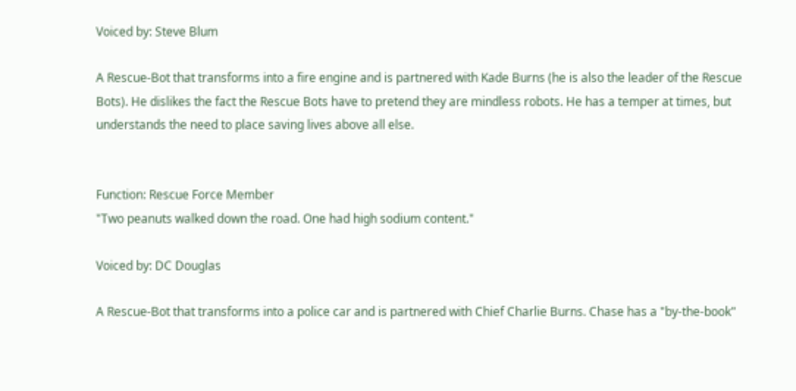Voiced by: Steve Blum

A Rescue-Bot that transforms into a fire engine and is partnered with Kade Burns (he is also the leader of the Rescue Bots). He dislikes the fact the Rescue Bots have to pretend they are mindless robots. He has a temper at times, but understands the need to place saving lives above all else.


Function: Rescue Force Member
"Two peanuts walked down the road. One had high sodium content."

Voiced by: DC Douglas

A Rescue-Bot that transforms into a police car and is partnered with Chief Charlie Burns. Chase has a "by-the-book"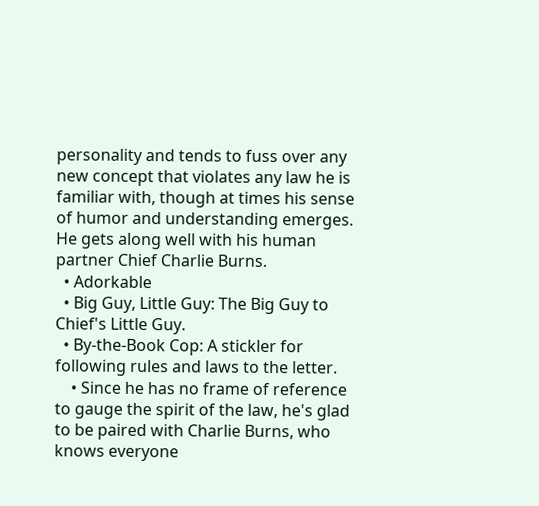personality and tends to fuss over any new concept that violates any law he is familiar with, though at times his sense of humor and understanding emerges. He gets along well with his human partner Chief Charlie Burns.
  • Adorkable
  • Big Guy, Little Guy: The Big Guy to Chief's Little Guy.
  • By-the-Book Cop: A stickler for following rules and laws to the letter.
    • Since he has no frame of reference to gauge the spirit of the law, he's glad to be paired with Charlie Burns, who knows everyone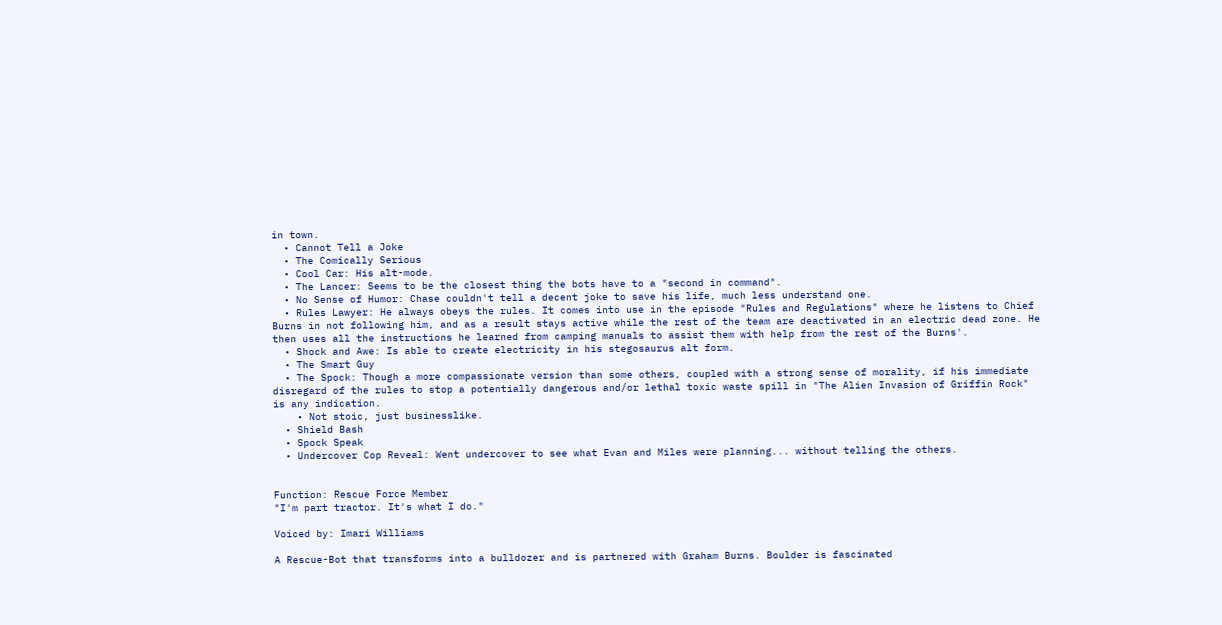in town.
  • Cannot Tell a Joke
  • The Comically Serious
  • Cool Car: His alt-mode.
  • The Lancer: Seems to be the closest thing the bots have to a "second in command".
  • No Sense of Humor: Chase couldn't tell a decent joke to save his life, much less understand one.
  • Rules Lawyer: He always obeys the rules. It comes into use in the episode "Rules and Regulations" where he listens to Chief Burns in not following him, and as a result stays active while the rest of the team are deactivated in an electric dead zone. He then uses all the instructions he learned from camping manuals to assist them with help from the rest of the Burns'.
  • Shock and Awe: Is able to create electricity in his stegosaurus alt form.
  • The Smart Guy
  • The Spock: Though a more compassionate version than some others, coupled with a strong sense of morality, if his immediate disregard of the rules to stop a potentially dangerous and/or lethal toxic waste spill in "The Alien Invasion of Griffin Rock" is any indication.
    • Not stoic, just businesslike.
  • Shield Bash
  • Spock Speak
  • Undercover Cop Reveal: Went undercover to see what Evan and Miles were planning... without telling the others.


Function: Rescue Force Member
"I'm part tractor. It's what I do."

Voiced by: Imari Williams

A Rescue-Bot that transforms into a bulldozer and is partnered with Graham Burns. Boulder is fascinated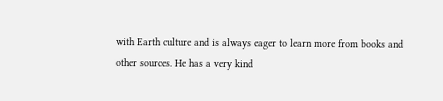with Earth culture and is always eager to learn more from books and other sources. He has a very kind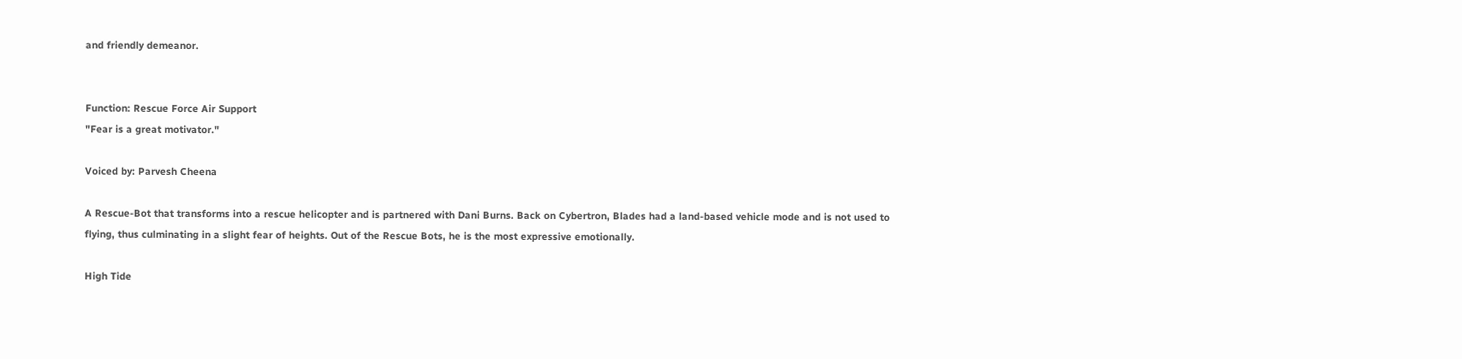and friendly demeanor.


Function: Rescue Force Air Support
"Fear is a great motivator."

Voiced by: Parvesh Cheena

A Rescue-Bot that transforms into a rescue helicopter and is partnered with Dani Burns. Back on Cybertron, Blades had a land-based vehicle mode and is not used to flying, thus culminating in a slight fear of heights. Out of the Rescue Bots, he is the most expressive emotionally.

High Tide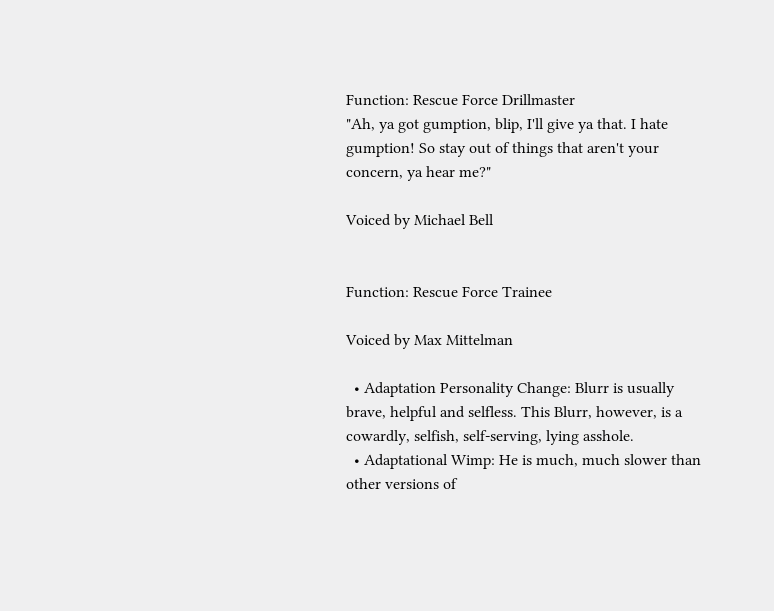Function: Rescue Force Drillmaster
"Ah, ya got gumption, blip, I'll give ya that. I hate gumption! So stay out of things that aren't your concern, ya hear me?"

Voiced by Michael Bell


Function: Rescue Force Trainee

Voiced by Max Mittelman

  • Adaptation Personality Change: Blurr is usually brave, helpful and selfless. This Blurr, however, is a cowardly, selfish, self-serving, lying asshole.
  • Adaptational Wimp: He is much, much slower than other versions of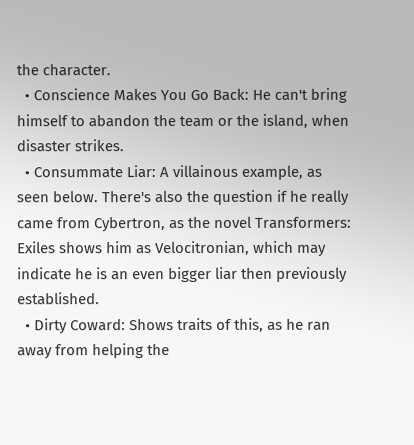the character.
  • Conscience Makes You Go Back: He can't bring himself to abandon the team or the island, when disaster strikes.
  • Consummate Liar: A villainous example, as seen below. There's also the question if he really came from Cybertron, as the novel Transformers: Exiles shows him as Velocitronian, which may indicate he is an even bigger liar then previously established.
  • Dirty Coward: Shows traits of this, as he ran away from helping the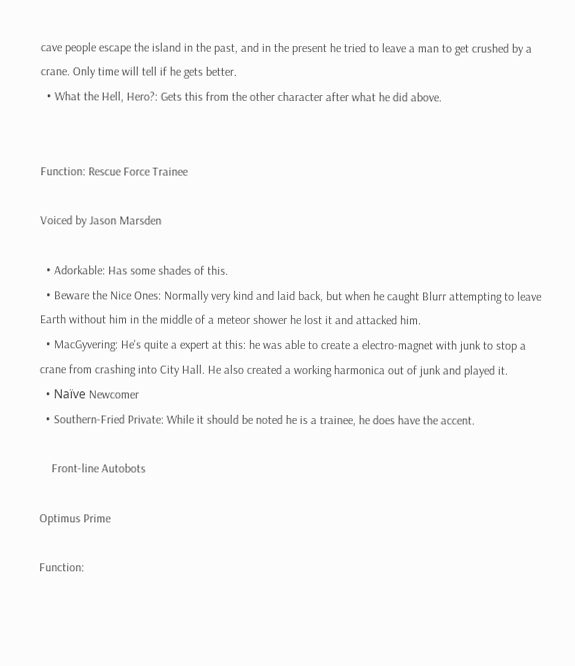cave people escape the island in the past, and in the present he tried to leave a man to get crushed by a crane. Only time will tell if he gets better.
  • What the Hell, Hero?: Gets this from the other character after what he did above.


Function: Rescue Force Trainee

Voiced by Jason Marsden

  • Adorkable: Has some shades of this.
  • Beware the Nice Ones: Normally very kind and laid back, but when he caught Blurr attempting to leave Earth without him in the middle of a meteor shower he lost it and attacked him.
  • MacGyvering: He's quite a expert at this: he was able to create a electro-magnet with junk to stop a crane from crashing into City Hall. He also created a working harmonica out of junk and played it.
  • Naïve Newcomer
  • Southern-Fried Private: While it should be noted he is a trainee, he does have the accent.

    Front-line Autobots

Optimus Prime

Function: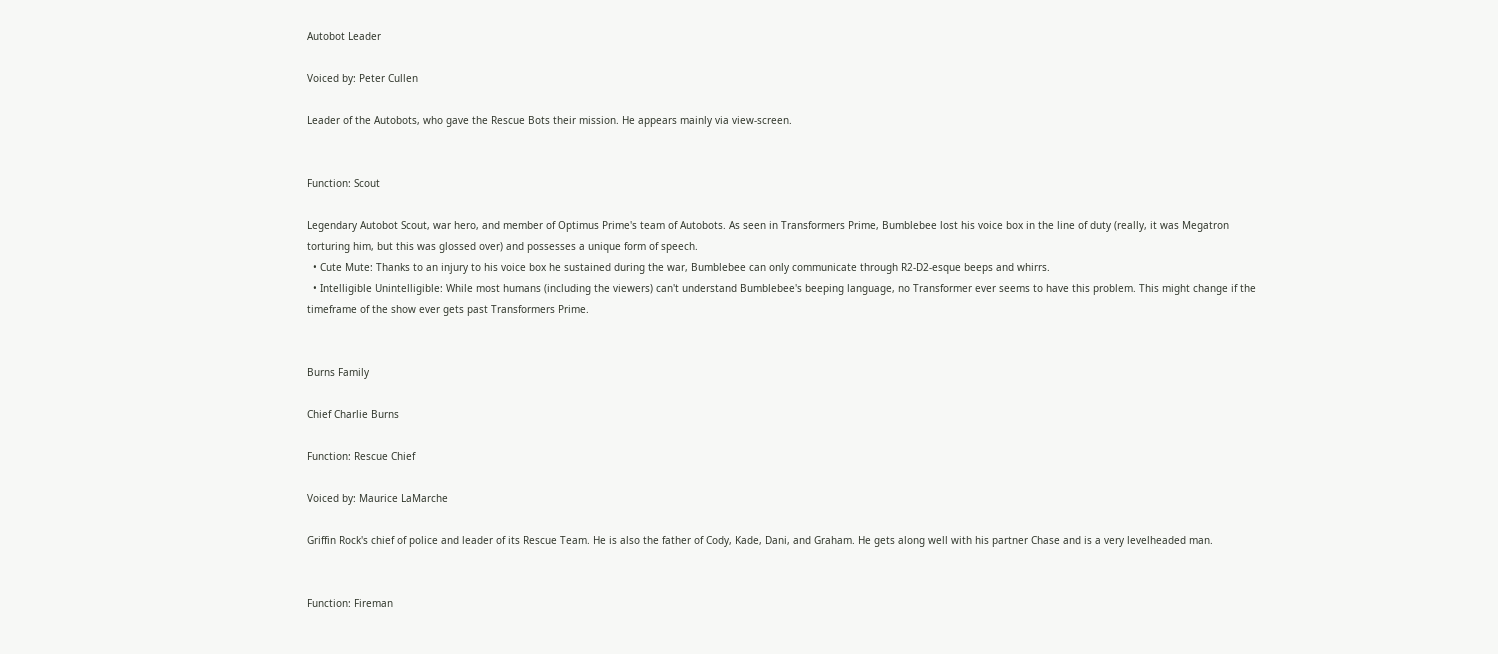Autobot Leader

Voiced by: Peter Cullen

Leader of the Autobots, who gave the Rescue Bots their mission. He appears mainly via view-screen.


Function: Scout

Legendary Autobot Scout, war hero, and member of Optimus Prime's team of Autobots. As seen in Transformers Prime, Bumblebee lost his voice box in the line of duty (really, it was Megatron torturing him, but this was glossed over) and possesses a unique form of speech.
  • Cute Mute: Thanks to an injury to his voice box he sustained during the war, Bumblebee can only communicate through R2-D2-esque beeps and whirrs.
  • Intelligible Unintelligible: While most humans (including the viewers) can't understand Bumblebee's beeping language, no Transformer ever seems to have this problem. This might change if the timeframe of the show ever gets past Transformers Prime.


Burns Family

Chief Charlie Burns

Function: Rescue Chief

Voiced by: Maurice LaMarche

Griffin Rock's chief of police and leader of its Rescue Team. He is also the father of Cody, Kade, Dani, and Graham. He gets along well with his partner Chase and is a very levelheaded man.


Function: Fireman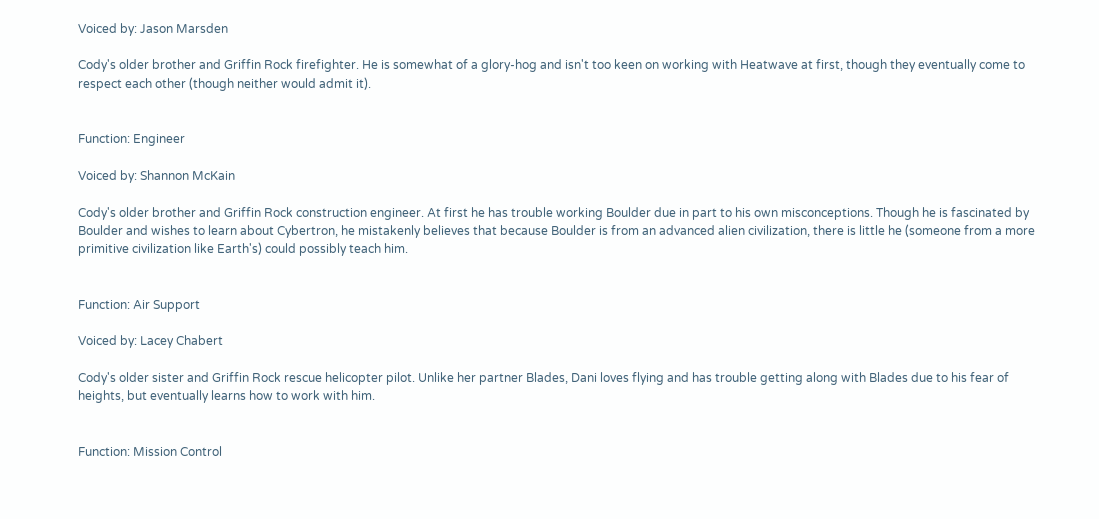Voiced by: Jason Marsden

Cody's older brother and Griffin Rock firefighter. He is somewhat of a glory-hog and isn't too keen on working with Heatwave at first, though they eventually come to respect each other (though neither would admit it).


Function: Engineer

Voiced by: Shannon McKain

Cody's older brother and Griffin Rock construction engineer. At first he has trouble working Boulder due in part to his own misconceptions. Though he is fascinated by Boulder and wishes to learn about Cybertron, he mistakenly believes that because Boulder is from an advanced alien civilization, there is little he (someone from a more primitive civilization like Earth's) could possibly teach him.


Function: Air Support

Voiced by: Lacey Chabert

Cody's older sister and Griffin Rock rescue helicopter pilot. Unlike her partner Blades, Dani loves flying and has trouble getting along with Blades due to his fear of heights, but eventually learns how to work with him.


Function: Mission Control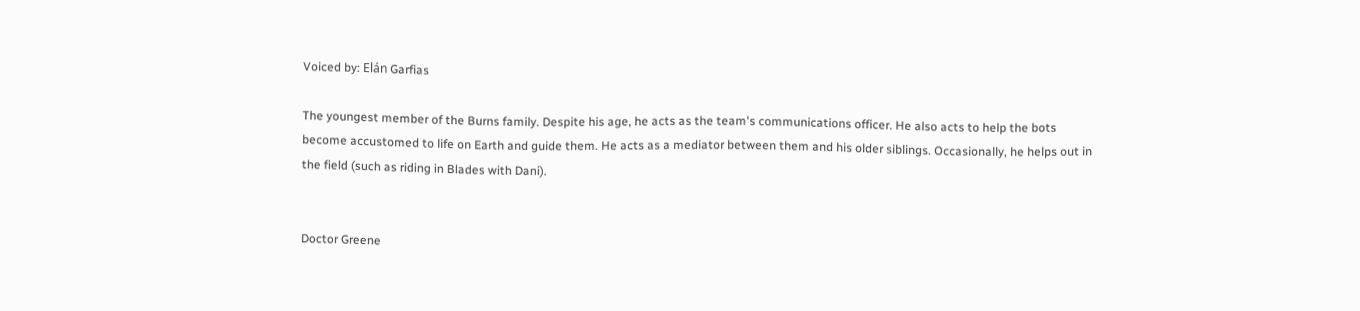Voiced by: Elán Garfias

The youngest member of the Burns family. Despite his age, he acts as the team's communications officer. He also acts to help the bots become accustomed to life on Earth and guide them. He acts as a mediator between them and his older siblings. Occasionally, he helps out in the field (such as riding in Blades with Dani).


Doctor Greene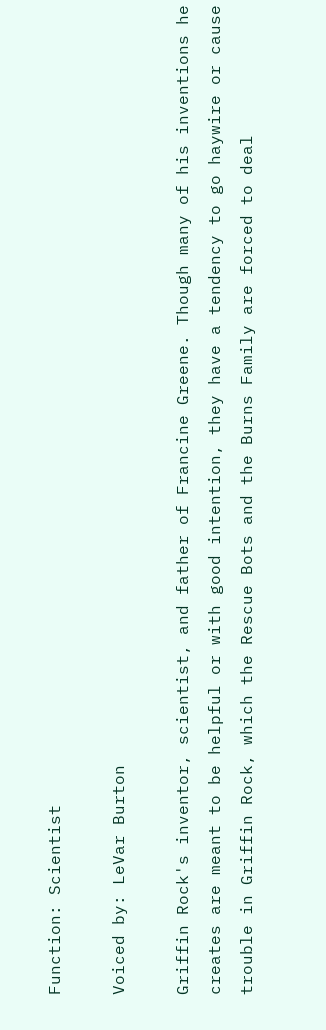Function: Scientist

Voiced by: LeVar Burton

Griffin Rock's inventor, scientist, and father of Francine Greene. Though many of his inventions he creates are meant to be helpful or with good intention, they have a tendency to go haywire or cause trouble in Griffin Rock, which the Rescue Bots and the Burns Family are forced to deal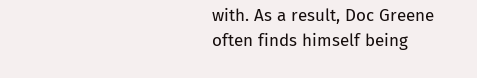with. As a result, Doc Greene often finds himself being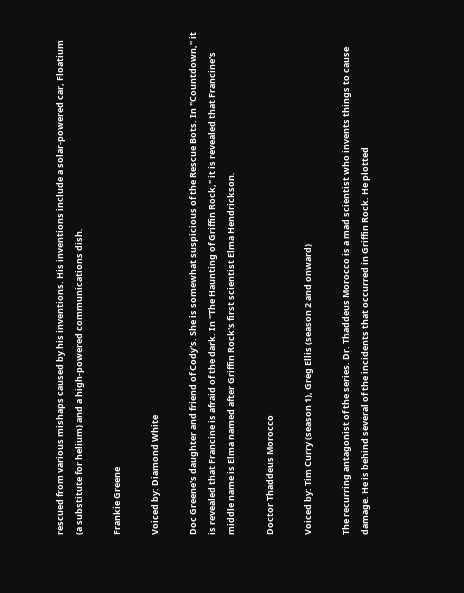rescued from various mishaps caused by his inventions. His inventions include a solar-powered car, Floatium (a substitute for helium) and a high-powered communications dish.

Frankie Greene

Voiced by: Diamond White

Doc Greene's daughter and friend of Cody's. She is somewhat suspicious of the Rescue Bots. In "Countdown," it is revealed that Francine is afraid of the dark. In "The Haunting of Griffin Rock," it is revealed that Francine's middle name is Elma named after Griffin Rock's first scientist Elma Hendrickson.

Doctor Thaddeus Morocco

Voiced by: Tim Curry (season 1), Greg Ellis (season 2 and onward)

The recurring antagonist of the series. Dr. Thaddeus Morocco is a mad scientist who invents things to cause damage. He is behind several of the incidents that occurred in Griffin Rock. He plotted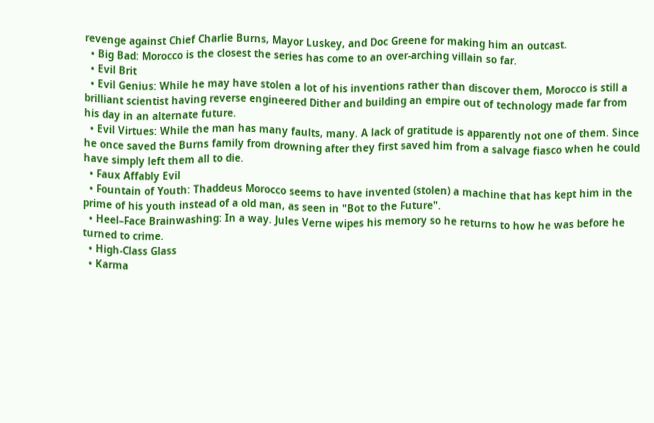revenge against Chief Charlie Burns, Mayor Luskey, and Doc Greene for making him an outcast.
  • Big Bad: Morocco is the closest the series has come to an over-arching villain so far.
  • Evil Brit
  • Evil Genius: While he may have stolen a lot of his inventions rather than discover them, Morocco is still a brilliant scientist having reverse engineered Dither and building an empire out of technology made far from his day in an alternate future.
  • Evil Virtues: While the man has many faults, many. A lack of gratitude is apparently not one of them. Since he once saved the Burns family from drowning after they first saved him from a salvage fiasco when he could have simply left them all to die.
  • Faux Affably Evil
  • Fountain of Youth: Thaddeus Morocco seems to have invented (stolen) a machine that has kept him in the prime of his youth instead of a old man, as seen in "Bot to the Future".
  • Heel–Face Brainwashing: In a way. Jules Verne wipes his memory so he returns to how he was before he turned to crime.
  • High-Class Glass
  • Karma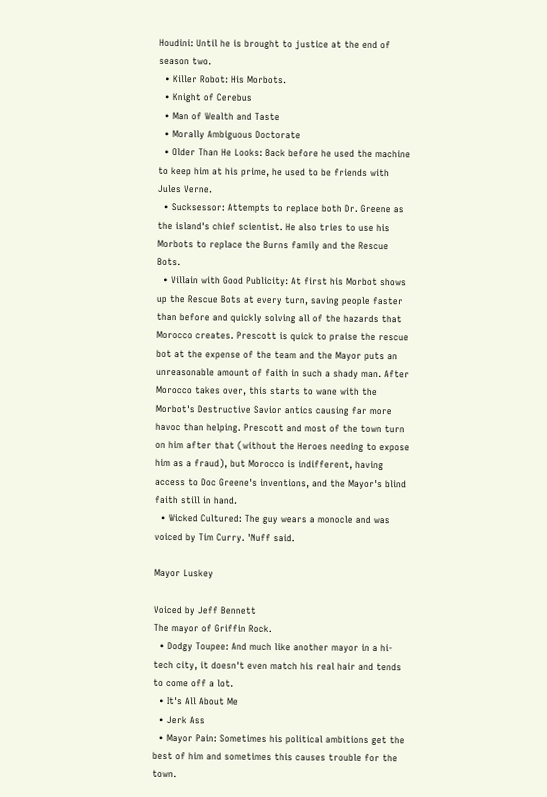Houdini: Until he is brought to justice at the end of season two.
  • Killer Robot: His Morbots.
  • Knight of Cerebus
  • Man of Wealth and Taste
  • Morally Ambiguous Doctorate
  • Older Than He Looks: Back before he used the machine to keep him at his prime, he used to be friends with Jules Verne.
  • Sucksessor: Attempts to replace both Dr. Greene as the island's chief scientist. He also tries to use his Morbots to replace the Burns family and the Rescue Bots.
  • Villain with Good Publicity: At first his Morbot shows up the Rescue Bots at every turn, saving people faster than before and quickly solving all of the hazards that Morocco creates. Prescott is quick to praise the rescue bot at the expense of the team and the Mayor puts an unreasonable amount of faith in such a shady man. After Morocco takes over, this starts to wane with the Morbot's Destructive Savior antics causing far more havoc than helping. Prescott and most of the town turn on him after that (without the Heroes needing to expose him as a fraud), but Morocco is indifferent, having access to Doc Greene's inventions, and the Mayor's blind faith still in hand.
  • Wicked Cultured: The guy wears a monocle and was voiced by Tim Curry. 'Nuff said.

Mayor Luskey

Voiced by Jeff Bennett
The mayor of Griffin Rock.
  • Dodgy Toupee: And much like another mayor in a hi-tech city, it doesn't even match his real hair and tends to come off a lot.
  • It's All About Me
  • Jerk Ass
  • Mayor Pain: Sometimes his political ambitions get the best of him and sometimes this causes trouble for the town.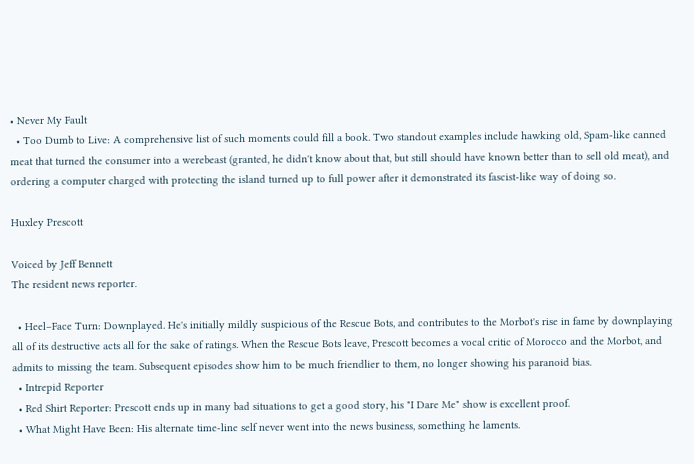• Never My Fault
  • Too Dumb to Live: A comprehensive list of such moments could fill a book. Two standout examples include hawking old, Spam-like canned meat that turned the consumer into a werebeast (granted, he didn't know about that, but still should have known better than to sell old meat), and ordering a computer charged with protecting the island turned up to full power after it demonstrated its fascist-like way of doing so.

Huxley Prescott

Voiced by Jeff Bennett
The resident news reporter.

  • Heel–Face Turn: Downplayed. He's initially mildly suspicious of the Rescue Bots, and contributes to the Morbot's rise in fame by downplaying all of its destructive acts all for the sake of ratings. When the Rescue Bots leave, Prescott becomes a vocal critic of Morocco and the Morbot, and admits to missing the team. Subsequent episodes show him to be much friendlier to them, no longer showing his paranoid bias.
  • Intrepid Reporter
  • Red Shirt Reporter: Prescott ends up in many bad situations to get a good story, his "I Dare Me" show is excellent proof.
  • What Might Have Been: His alternate time-line self never went into the news business, something he laments.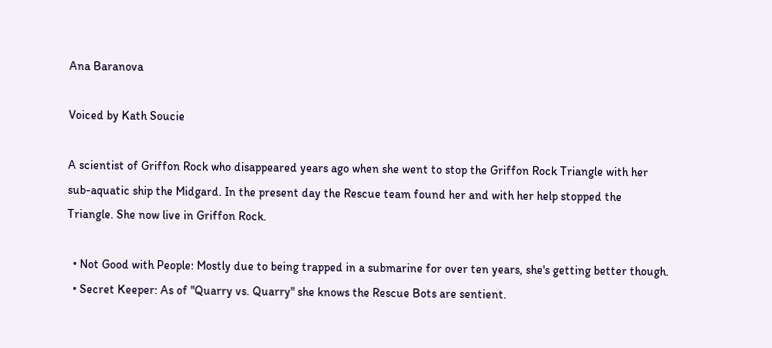Ana Baranova

Voiced by Kath Soucie

A scientist of Griffon Rock who disappeared years ago when she went to stop the Griffon Rock Triangle with her sub-aquatic ship the Midgard. In the present day the Rescue team found her and with her help stopped the Triangle. She now live in Griffon Rock.

  • Not Good with People: Mostly due to being trapped in a submarine for over ten years, she's getting better though.
  • Secret Keeper: As of "Quarry vs. Quarry" she knows the Rescue Bots are sentient.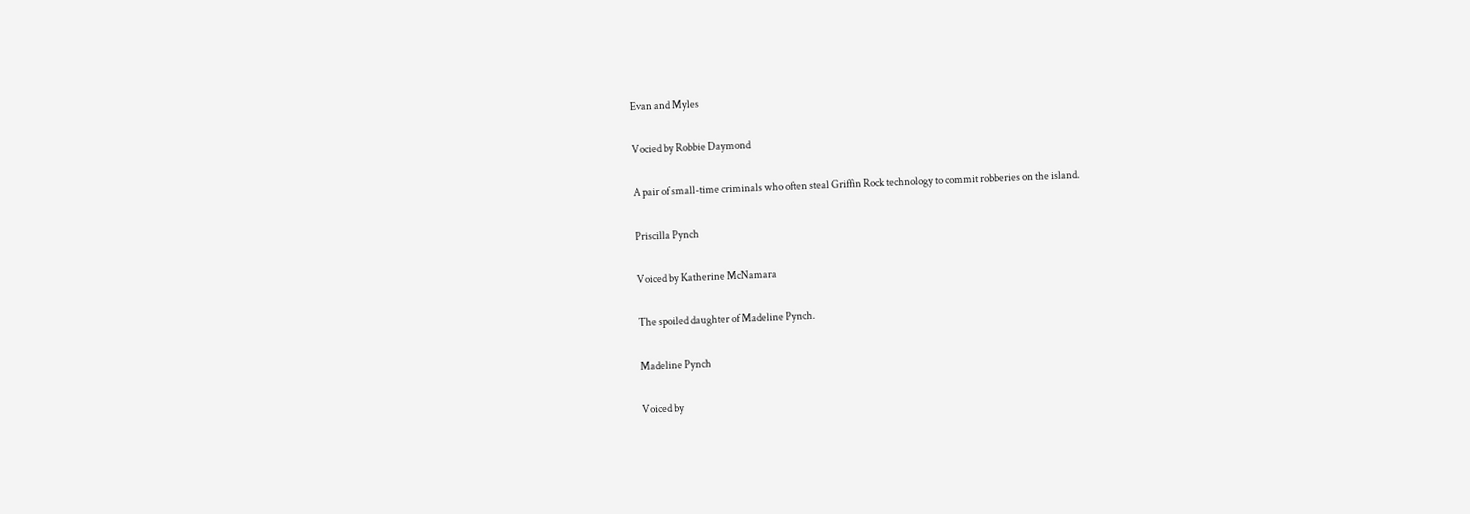Evan and Myles

Vocied by Robbie Daymond

A pair of small-time criminals who often steal Griffin Rock technology to commit robberies on the island.

Priscilla Pynch

Voiced by Katherine McNamara

The spoiled daughter of Madeline Pynch.

Madeline Pynch

Voiced by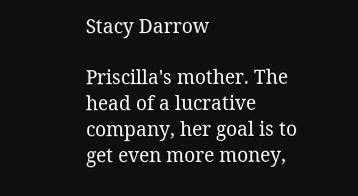Stacy Darrow

Priscilla's mother. The head of a lucrative company, her goal is to get even more money,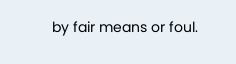by fair means or foul.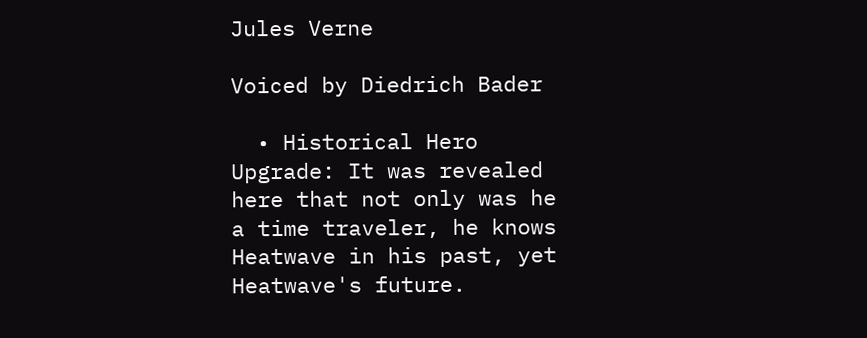Jules Verne

Voiced by Diedrich Bader

  • Historical Hero Upgrade: It was revealed here that not only was he a time traveler, he knows Heatwave in his past, yet Heatwave's future.